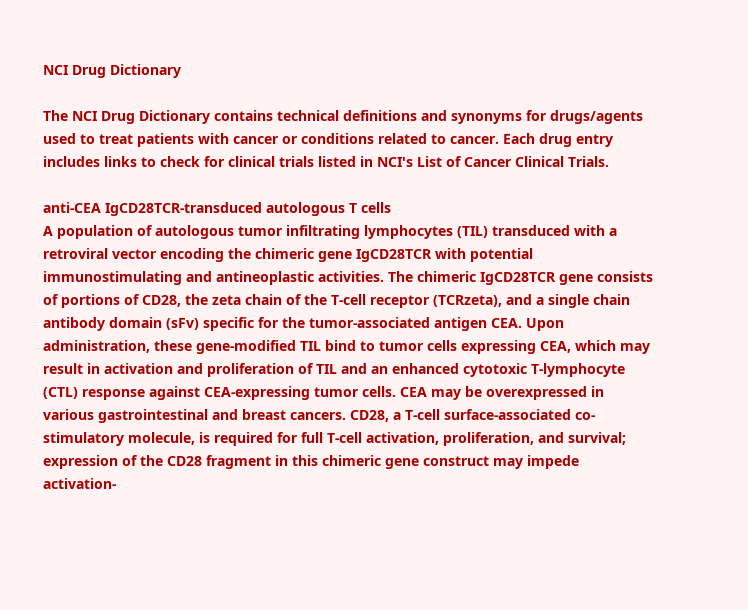NCI Drug Dictionary

The NCI Drug Dictionary contains technical definitions and synonyms for drugs/agents used to treat patients with cancer or conditions related to cancer. Each drug entry includes links to check for clinical trials listed in NCI's List of Cancer Clinical Trials.

anti-CEA IgCD28TCR-transduced autologous T cells
A population of autologous tumor infiltrating lymphocytes (TIL) transduced with a retroviral vector encoding the chimeric gene IgCD28TCR with potential immunostimulating and antineoplastic activities. The chimeric IgCD28TCR gene consists of portions of CD28, the zeta chain of the T-cell receptor (TCRzeta), and a single chain antibody domain (sFv) specific for the tumor-associated antigen CEA. Upon administration, these gene-modified TIL bind to tumor cells expressing CEA, which may result in activation and proliferation of TIL and an enhanced cytotoxic T-lymphocyte (CTL) response against CEA-expressing tumor cells. CEA may be overexpressed in various gastrointestinal and breast cancers. CD28, a T-cell surface-associated co-stimulatory molecule, is required for full T-cell activation, proliferation, and survival; expression of the CD28 fragment in this chimeric gene construct may impede activation-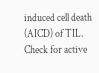induced cell death (AICD) of TIL. Check for active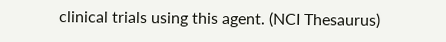clinical trials using this agent. (NCI Thesaurus)